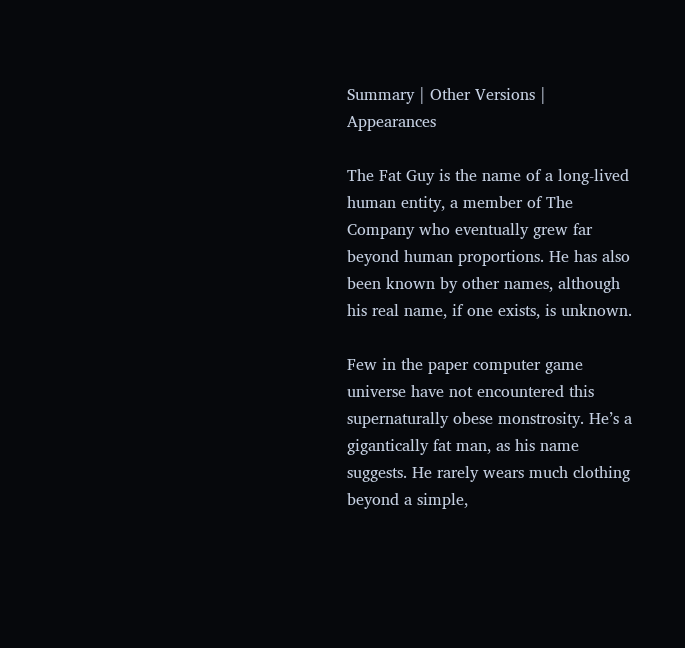Summary | Other Versions | Appearances

The Fat Guy is the name of a long-lived human entity, a member of The Company who eventually grew far beyond human proportions. He has also been known by other names, although his real name, if one exists, is unknown.

Few in the paper computer game universe have not encountered this supernaturally obese monstrosity. He’s a gigantically fat man, as his name suggests. He rarely wears much clothing beyond a simple,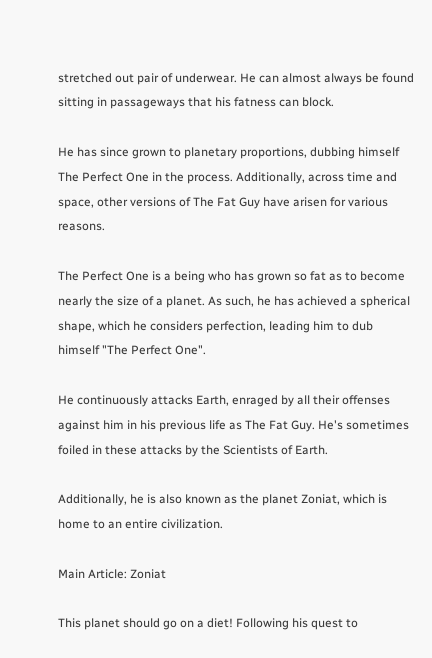stretched out pair of underwear. He can almost always be found sitting in passageways that his fatness can block.

He has since grown to planetary proportions, dubbing himself The Perfect One in the process. Additionally, across time and space, other versions of The Fat Guy have arisen for various reasons.

The Perfect One is a being who has grown so fat as to become nearly the size of a planet. As such, he has achieved a spherical shape, which he considers perfection, leading him to dub himself "The Perfect One".

He continuously attacks Earth, enraged by all their offenses against him in his previous life as The Fat Guy. He's sometimes foiled in these attacks by the Scientists of Earth.

Additionally, he is also known as the planet Zoniat, which is home to an entire civilization.

Main Article: Zoniat

This planet should go on a diet! Following his quest to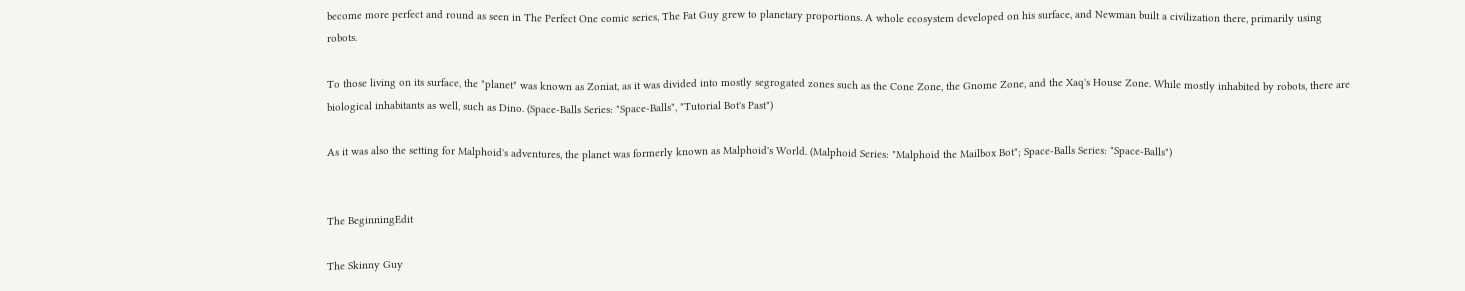become more perfect and round as seen in The Perfect One comic series, The Fat Guy grew to planetary proportions. A whole ecosystem developed on his surface, and Newman built a civilization there, primarily using robots.

To those living on its surface, the "planet" was known as Zoniat, as it was divided into mostly segrogated zones such as the Cone Zone, the Gnome Zone, and the Xaq's House Zone. While mostly inhabited by robots, there are biological inhabitants as well, such as Dino. (Space-Balls Series: "Space-Balls", "Tutorial Bot's Past")

As it was also the setting for Malphoid's adventures, the planet was formerly known as Malphoid's World. (Malphoid Series: "Malphoid the Mailbox Bot"; Space-Balls Series: "Space-Balls")


The BeginningEdit

The Skinny Guy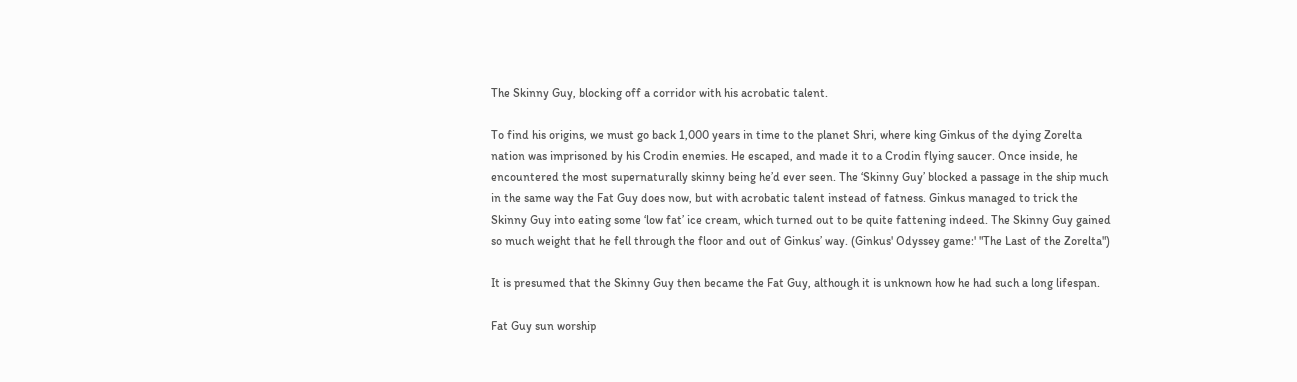The Skinny Guy, blocking off a corridor with his acrobatic talent.

To find his origins, we must go back 1,000 years in time to the planet Shri, where king Ginkus of the dying Zorelta nation was imprisoned by his Crodin enemies. He escaped, and made it to a Crodin flying saucer. Once inside, he encountered the most supernaturally skinny being he’d ever seen. The ‘Skinny Guy’ blocked a passage in the ship much in the same way the Fat Guy does now, but with acrobatic talent instead of fatness. Ginkus managed to trick the Skinny Guy into eating some ‘low fat’ ice cream, which turned out to be quite fattening indeed. The Skinny Guy gained so much weight that he fell through the floor and out of Ginkus’ way. (Ginkus' Odyssey game:' "The Last of the Zorelta")

It is presumed that the Skinny Guy then became the Fat Guy, although it is unknown how he had such a long lifespan.

Fat Guy sun worship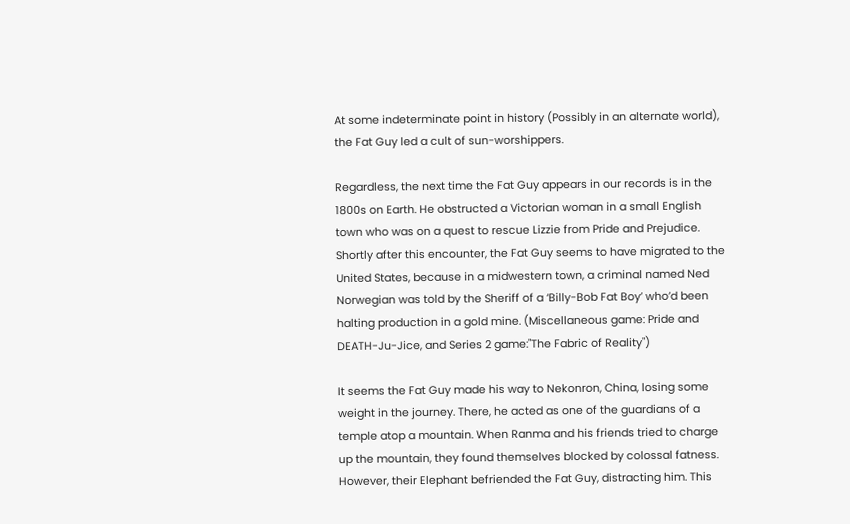At some indeterminate point in history (Possibly in an alternate world), the Fat Guy led a cult of sun-worshippers.

Regardless, the next time the Fat Guy appears in our records is in the 1800s on Earth. He obstructed a Victorian woman in a small English town who was on a quest to rescue Lizzie from Pride and Prejudice. Shortly after this encounter, the Fat Guy seems to have migrated to the United States, because in a midwestern town, a criminal named Ned Norwegian was told by the Sheriff of a ‘Billy-Bob Fat Boy’ who’d been halting production in a gold mine. (Miscellaneous game: Pride and DEATH-Ju-Jice, and Series 2 game:"The Fabric of Reality")

It seems the Fat Guy made his way to Nekonron, China, losing some weight in the journey. There, he acted as one of the guardians of a temple atop a mountain. When Ranma and his friends tried to charge up the mountain, they found themselves blocked by colossal fatness. However, their Elephant befriended the Fat Guy, distracting him. This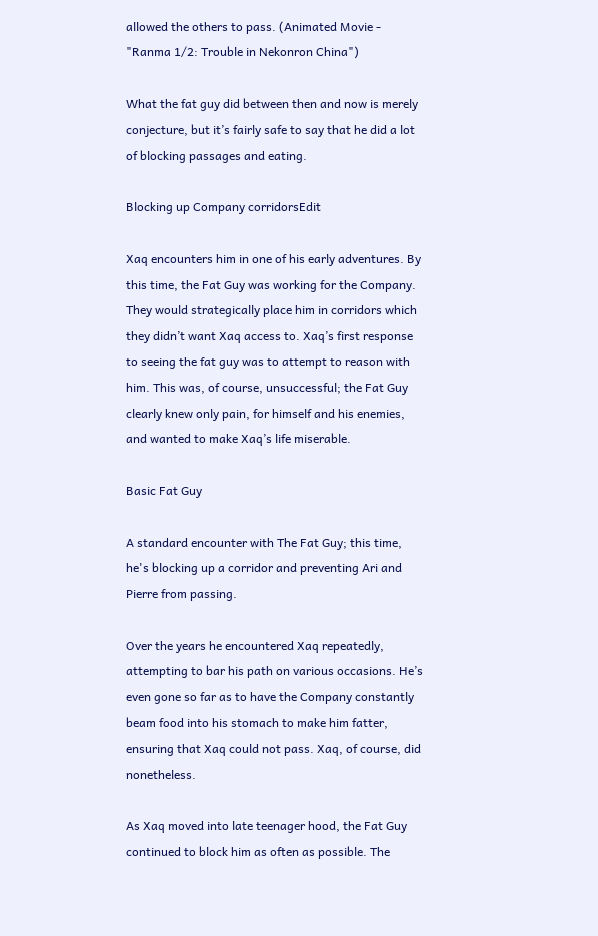allowed the others to pass. (Animated Movie - "Ranma 1/2: Trouble in Nekonron China")

What the fat guy did between then and now is merely conjecture, but it’s fairly safe to say that he did a lot of blocking passages and eating.

Blocking up Company corridorsEdit

Xaq encounters him in one of his early adventures. By this time, the Fat Guy was working for the Company. They would strategically place him in corridors which they didn’t want Xaq access to. Xaq’s first response to seeing the fat guy was to attempt to reason with him. This was, of course, unsuccessful; the Fat Guy clearly knew only pain, for himself and his enemies, and wanted to make Xaq’s life miserable.

Basic Fat Guy

A standard encounter with The Fat Guy; this time, he's blocking up a corridor and preventing Ari and Pierre from passing.

Over the years he encountered Xaq repeatedly, attempting to bar his path on various occasions. He’s even gone so far as to have the Company constantly beam food into his stomach to make him fatter, ensuring that Xaq could not pass. Xaq, of course, did nonetheless.

As Xaq moved into late teenager hood, the Fat Guy continued to block him as often as possible. The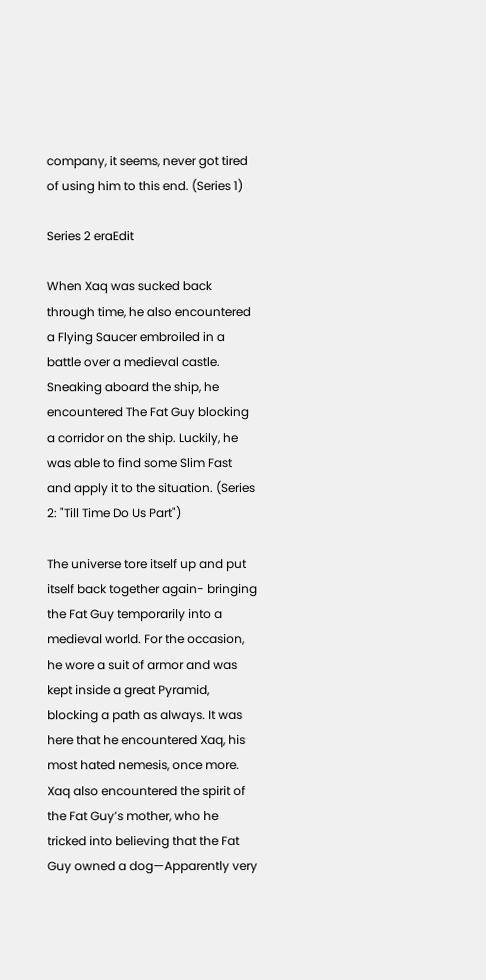company, it seems, never got tired of using him to this end. (Series 1)

Series 2 eraEdit

When Xaq was sucked back through time, he also encountered a Flying Saucer embroiled in a battle over a medieval castle. Sneaking aboard the ship, he encountered The Fat Guy blocking a corridor on the ship. Luckily, he was able to find some Slim Fast and apply it to the situation. (Series 2: "Till Time Do Us Part")

The universe tore itself up and put itself back together again- bringing the Fat Guy temporarily into a medieval world. For the occasion, he wore a suit of armor and was kept inside a great Pyramid, blocking a path as always. It was here that he encountered Xaq, his most hated nemesis, once more. Xaq also encountered the spirit of the Fat Guy’s mother, who he tricked into believing that the Fat Guy owned a dog—Apparently very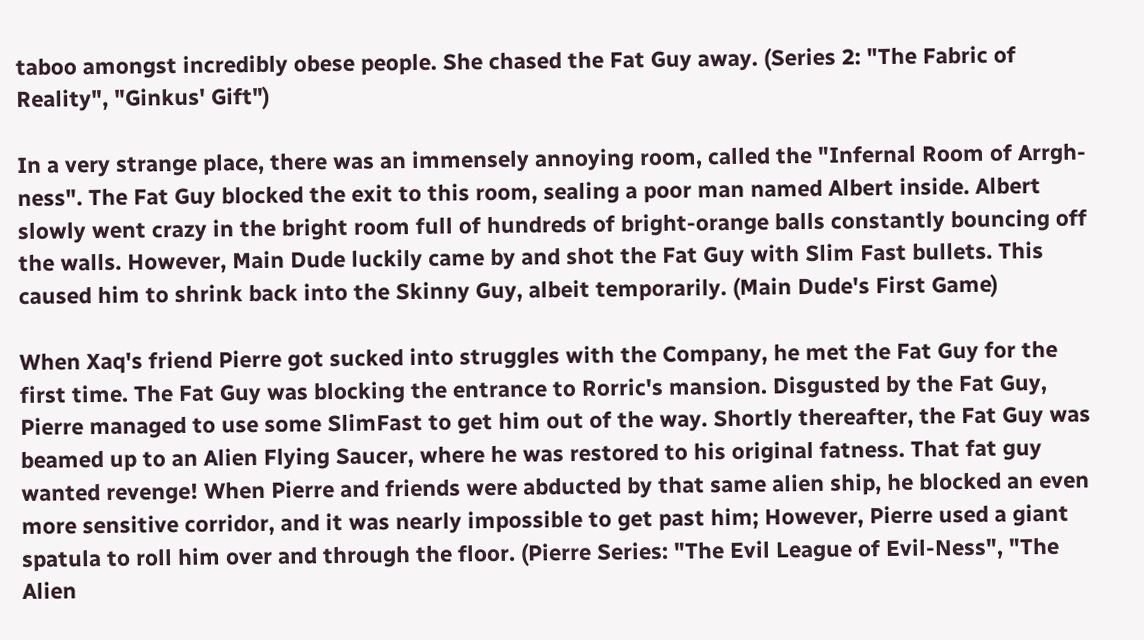taboo amongst incredibly obese people. She chased the Fat Guy away. (Series 2: "The Fabric of Reality", "Ginkus' Gift")

In a very strange place, there was an immensely annoying room, called the "Infernal Room of Arrgh-ness". The Fat Guy blocked the exit to this room, sealing a poor man named Albert inside. Albert slowly went crazy in the bright room full of hundreds of bright-orange balls constantly bouncing off the walls. However, Main Dude luckily came by and shot the Fat Guy with Slim Fast bullets. This caused him to shrink back into the Skinny Guy, albeit temporarily. (Main Dude's First Game)

When Xaq's friend Pierre got sucked into struggles with the Company, he met the Fat Guy for the first time. The Fat Guy was blocking the entrance to Rorric's mansion. Disgusted by the Fat Guy, Pierre managed to use some SlimFast to get him out of the way. Shortly thereafter, the Fat Guy was beamed up to an Alien Flying Saucer, where he was restored to his original fatness. That fat guy wanted revenge! When Pierre and friends were abducted by that same alien ship, he blocked an even more sensitive corridor, and it was nearly impossible to get past him; However, Pierre used a giant spatula to roll him over and through the floor. (Pierre Series: "The Evil League of Evil-Ness", "The Alien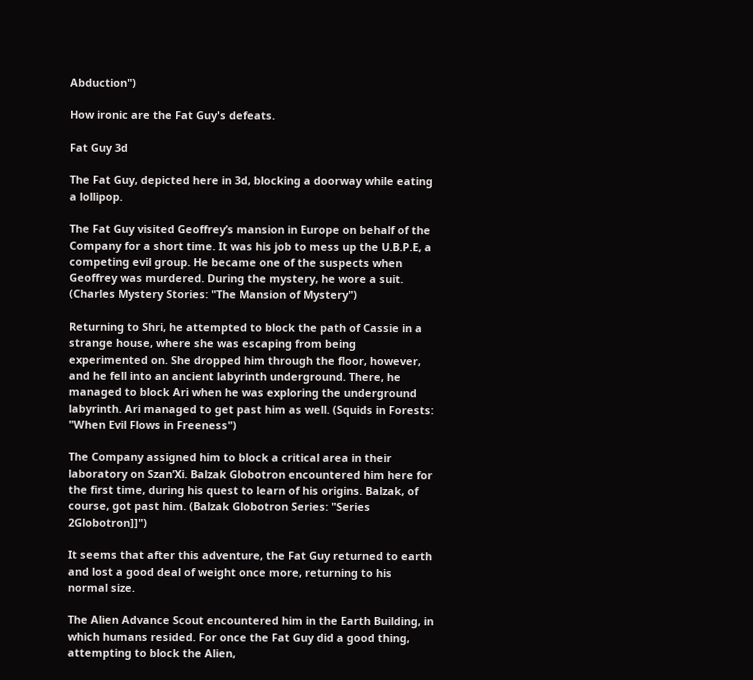Abduction")

How ironic are the Fat Guy's defeats.

Fat Guy 3d

The Fat Guy, depicted here in 3d, blocking a doorway while eating a lollipop.

The Fat Guy visited Geoffrey’s mansion in Europe on behalf of the Company for a short time. It was his job to mess up the U.B.P.E, a competing evil group. He became one of the suspects when Geoffrey was murdered. During the mystery, he wore a suit. (Charles Mystery Stories: "The Mansion of Mystery")

Returning to Shri, he attempted to block the path of Cassie in a strange house, where she was escaping from being experimented on. She dropped him through the floor, however, and he fell into an ancient labyrinth underground. There, he managed to block Ari when he was exploring the underground labyrinth. Ari managed to get past him as well. (Squids in Forests: "When Evil Flows in Freeness")

The Company assigned him to block a critical area in their laboratory on Szan’Xi. Balzak Globotron encountered him here for the first time, during his quest to learn of his origins. Balzak, of course, got past him. (Balzak Globotron Series: "Series 2Globotron]]")

It seems that after this adventure, the Fat Guy returned to earth and lost a good deal of weight once more, returning to his normal size.

The Alien Advance Scout encountered him in the Earth Building, in which humans resided. For once the Fat Guy did a good thing, attempting to block the Alien,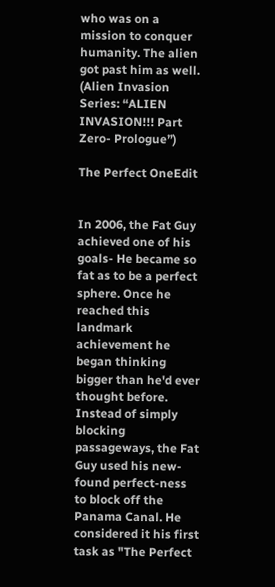who was on a mission to conquer humanity. The alien got past him as well. (Alien Invasion Series: “ALIEN INVASION!!! Part Zero- Prologue”)

The Perfect OneEdit


In 2006, the Fat Guy achieved one of his goals- He became so fat as to be a perfect sphere. Once he reached this landmark achievement he began thinking bigger than he'd ever thought before. Instead of simply blocking passageways, the Fat Guy used his new-found perfect-ness to block off the Panama Canal. He considered it his first task as "The Perfect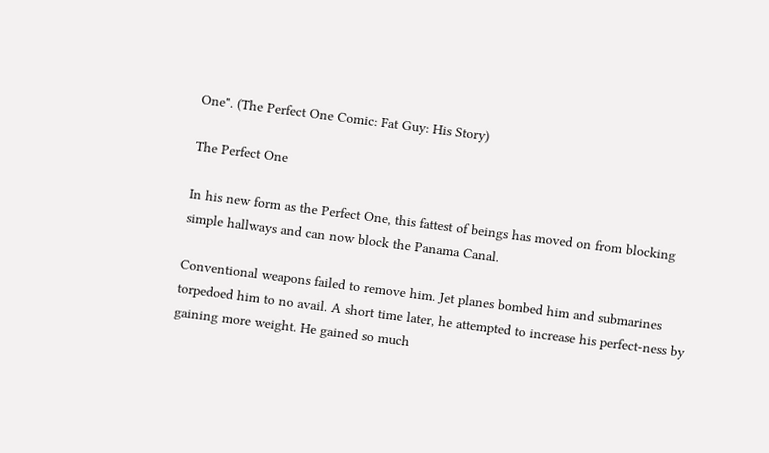One". (The Perfect One Comic: Fat Guy: His Story)

The Perfect One

In his new form as the Perfect One, this fattest of beings has moved on from blocking simple hallways and can now block the Panama Canal.

Conventional weapons failed to remove him. Jet planes bombed him and submarines torpedoed him to no avail. A short time later, he attempted to increase his perfect-ness by gaining more weight. He gained so much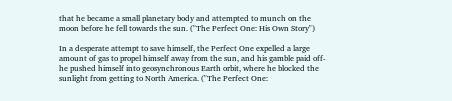that he became a small planetary body and attempted to munch on the moon before he fell towards the sun. ("The Perfect One: His Own Story")

In a desperate attempt to save himself, the Perfect One expelled a large amount of gas to propel himself away from the sun, and his gamble paid off- he pushed himself into geosynchronous Earth orbit, where he blocked the sunlight from getting to North America. ("The Perfect One: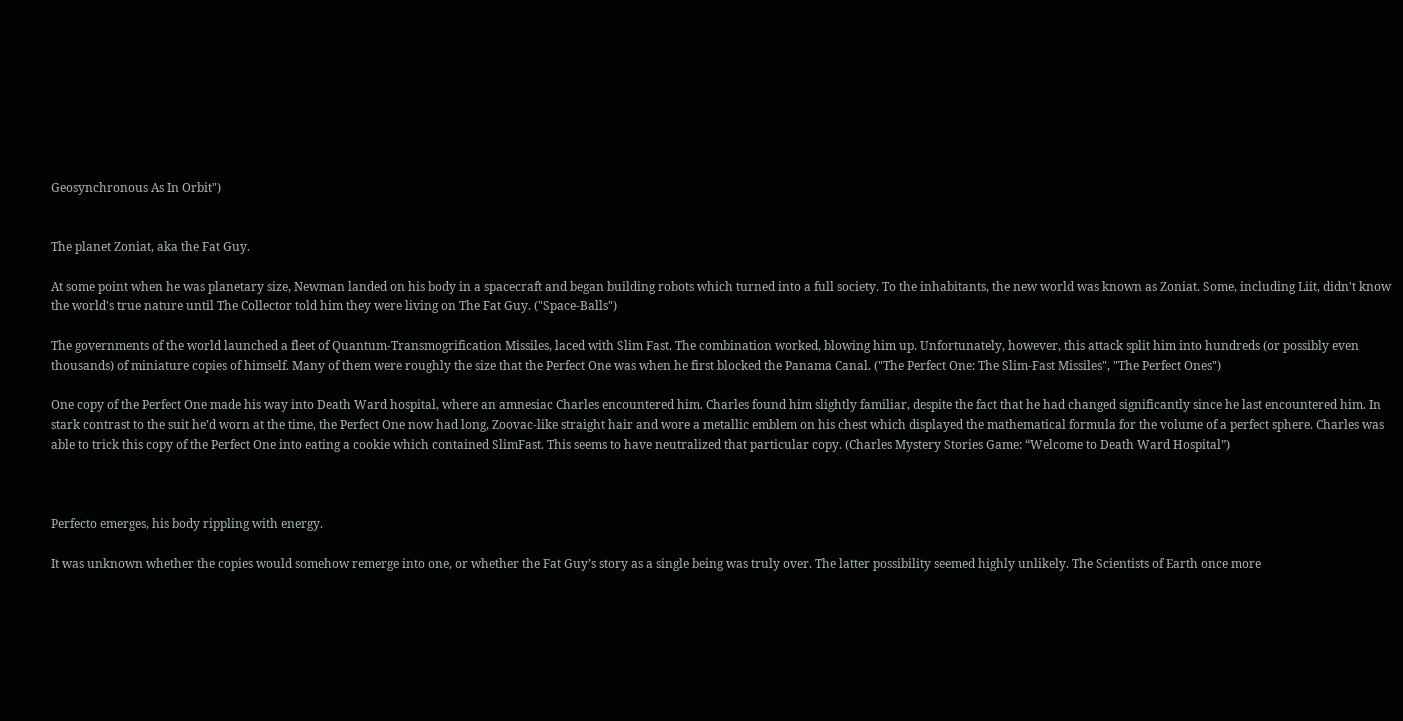Geosynchronous As In Orbit")


The planet Zoniat, aka the Fat Guy.

At some point when he was planetary size, Newman landed on his body in a spacecraft and began building robots which turned into a full society. To the inhabitants, the new world was known as Zoniat. Some, including Liit, didn't know the world's true nature until The Collector told him they were living on The Fat Guy. ("Space-Balls")

The governments of the world launched a fleet of Quantum-Transmogrification Missiles, laced with Slim Fast. The combination worked, blowing him up. Unfortunately, however, this attack split him into hundreds (or possibly even thousands) of miniature copies of himself. Many of them were roughly the size that the Perfect One was when he first blocked the Panama Canal. ("The Perfect One: The Slim-Fast Missiles", "The Perfect Ones")

One copy of the Perfect One made his way into Death Ward hospital, where an amnesiac Charles encountered him. Charles found him slightly familiar, despite the fact that he had changed significantly since he last encountered him. In stark contrast to the suit he’d worn at the time, the Perfect One now had long, Zoovac-like straight hair and wore a metallic emblem on his chest which displayed the mathematical formula for the volume of a perfect sphere. Charles was able to trick this copy of the Perfect One into eating a cookie which contained SlimFast. This seems to have neutralized that particular copy. (Charles Mystery Stories Game: “Welcome to Death Ward Hospital”)



Perfecto emerges, his body rippling with energy.

It was unknown whether the copies would somehow remerge into one, or whether the Fat Guy’s story as a single being was truly over. The latter possibility seemed highly unlikely. The Scientists of Earth once more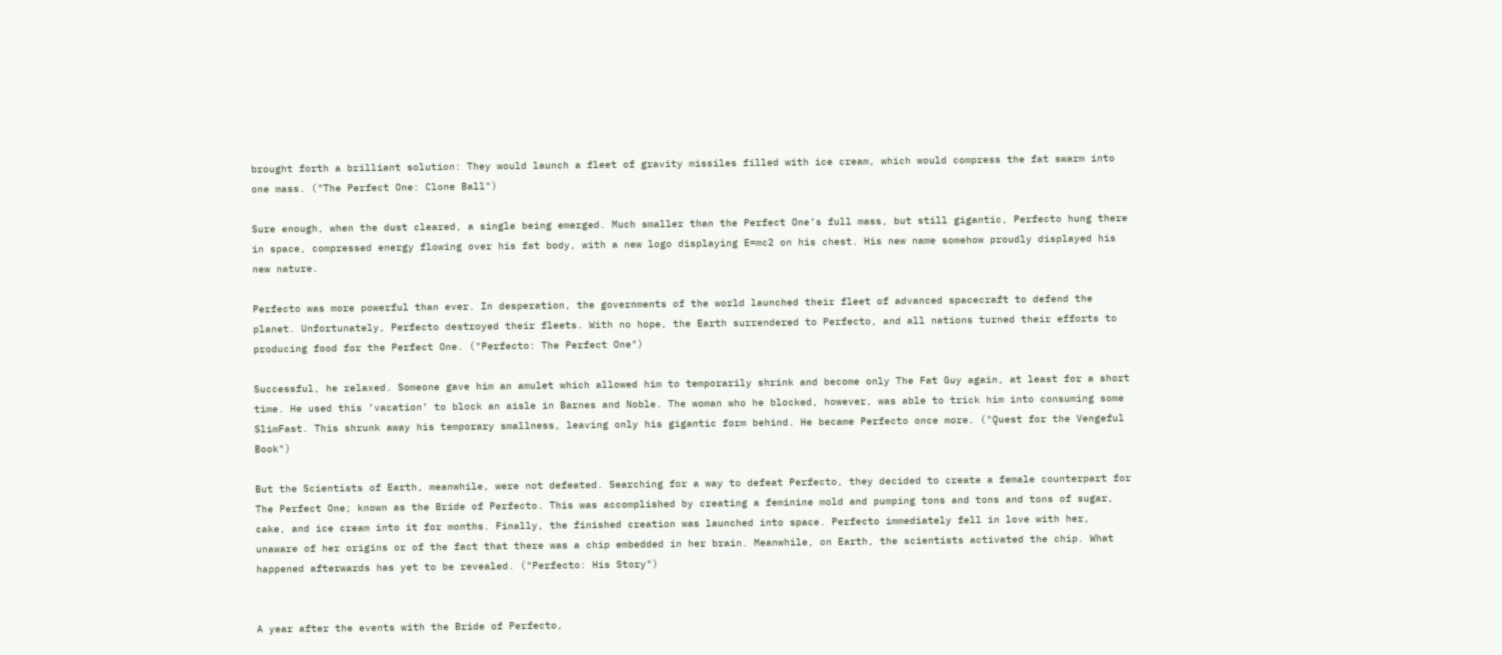brought forth a brilliant solution: They would launch a fleet of gravity missiles filled with ice cream, which would compress the fat swarm into one mass. ("The Perfect One: Clone Ball")

Sure enough, when the dust cleared, a single being emerged. Much smaller than the Perfect One’s full mass, but still gigantic, Perfecto hung there in space, compressed energy flowing over his fat body, with a new logo displaying E=mc2 on his chest. His new name somehow proudly displayed his new nature.

Perfecto was more powerful than ever. In desperation, the governments of the world launched their fleet of advanced spacecraft to defend the planet. Unfortunately, Perfecto destroyed their fleets. With no hope, the Earth surrendered to Perfecto, and all nations turned their efforts to producing food for the Perfect One. ("Perfecto: The Perfect One")

Successful, he relaxed. Someone gave him an amulet which allowed him to temporarily shrink and become only The Fat Guy again, at least for a short time. He used this ’vacation’ to block an aisle in Barnes and Noble. The woman who he blocked, however, was able to trick him into consuming some SlimFast. This shrunk away his temporary smallness, leaving only his gigantic form behind. He became Perfecto once more. ("Quest for the Vengeful Book")

But the Scientists of Earth, meanwhile, were not defeated. Searching for a way to defeat Perfecto, they decided to create a female counterpart for The Perfect One; known as the Bride of Perfecto. This was accomplished by creating a feminine mold and pumping tons and tons and tons of sugar, cake, and ice cream into it for months. Finally, the finished creation was launched into space. Perfecto immediately fell in love with her, unaware of her origins or of the fact that there was a chip embedded in her brain. Meanwhile, on Earth, the scientists activated the chip. What happened afterwards has yet to be revealed. ("Perfecto: His Story")


A year after the events with the Bride of Perfecto,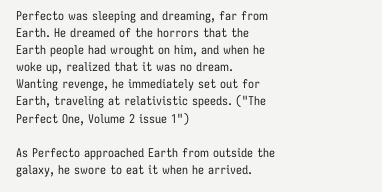Perfecto was sleeping and dreaming, far from Earth. He dreamed of the horrors that the Earth people had wrought on him, and when he woke up, realized that it was no dream. Wanting revenge, he immediately set out for Earth, traveling at relativistic speeds. ("The Perfect One, Volume 2 issue 1")

As Perfecto approached Earth from outside the galaxy, he swore to eat it when he arrived.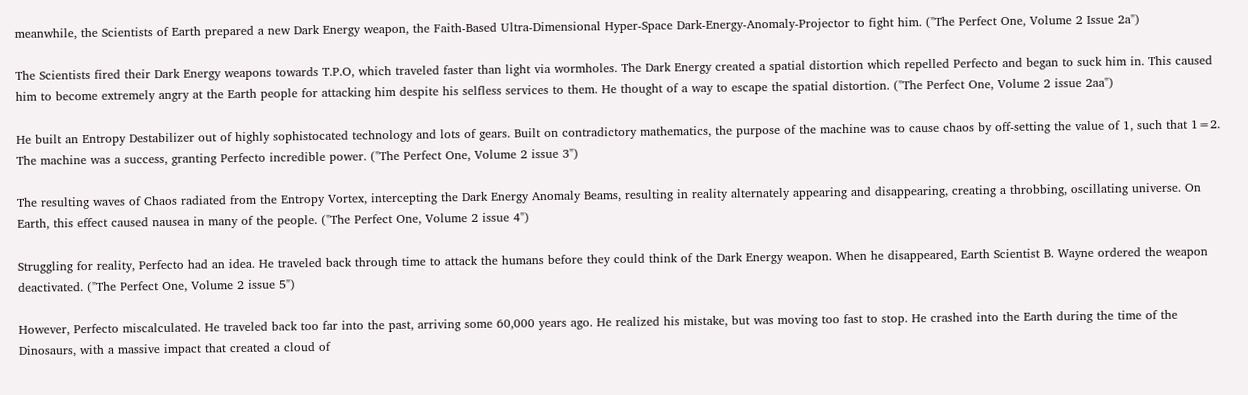meanwhile, the Scientists of Earth prepared a new Dark Energy weapon, the Faith-Based Ultra-Dimensional Hyper-Space Dark-Energy-Anomaly-Projector to fight him. ("The Perfect One, Volume 2 Issue 2a")

The Scientists fired their Dark Energy weapons towards T.P.O, which traveled faster than light via wormholes. The Dark Energy created a spatial distortion which repelled Perfecto and began to suck him in. This caused him to become extremely angry at the Earth people for attacking him despite his selfless services to them. He thought of a way to escape the spatial distortion. ("The Perfect One, Volume 2 issue 2aa")

He built an Entropy Destabilizer out of highly sophistocated technology and lots of gears. Built on contradictory mathematics, the purpose of the machine was to cause chaos by off-setting the value of 1, such that 1=2. The machine was a success, granting Perfecto incredible power. ("The Perfect One, Volume 2 issue 3")

The resulting waves of Chaos radiated from the Entropy Vortex, intercepting the Dark Energy Anomaly Beams, resulting in reality alternately appearing and disappearing, creating a throbbing, oscillating universe. On Earth, this effect caused nausea in many of the people. ("The Perfect One, Volume 2 issue 4")

Struggling for reality, Perfecto had an idea. He traveled back through time to attack the humans before they could think of the Dark Energy weapon. When he disappeared, Earth Scientist B. Wayne ordered the weapon deactivated. ("The Perfect One, Volume 2 issue 5")

However, Perfecto miscalculated. He traveled back too far into the past, arriving some 60,000 years ago. He realized his mistake, but was moving too fast to stop. He crashed into the Earth during the time of the Dinosaurs, with a massive impact that created a cloud of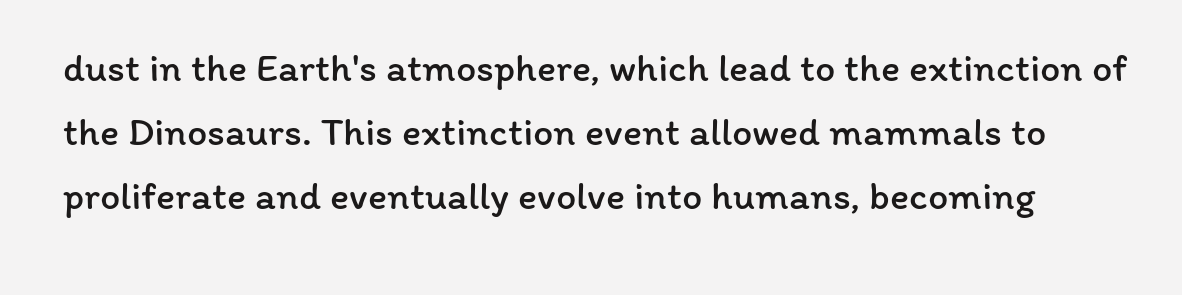dust in the Earth's atmosphere, which lead to the extinction of the Dinosaurs. This extinction event allowed mammals to proliferate and eventually evolve into humans, becoming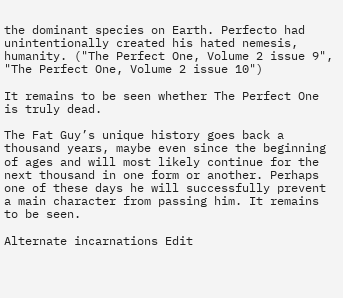the dominant species on Earth. Perfecto had unintentionally created his hated nemesis, humanity. ("The Perfect One, Volume 2 issue 9", "The Perfect One, Volume 2 issue 10")

It remains to be seen whether The Perfect One is truly dead.

The Fat Guy’s unique history goes back a thousand years, maybe even since the beginning of ages and will most likely continue for the next thousand in one form or another. Perhaps one of these days he will successfully prevent a main character from passing him. It remains to be seen.

Alternate incarnations Edit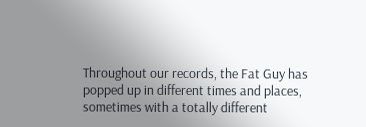Throughout our records, the Fat Guy has popped up in different times and places, sometimes with a totally different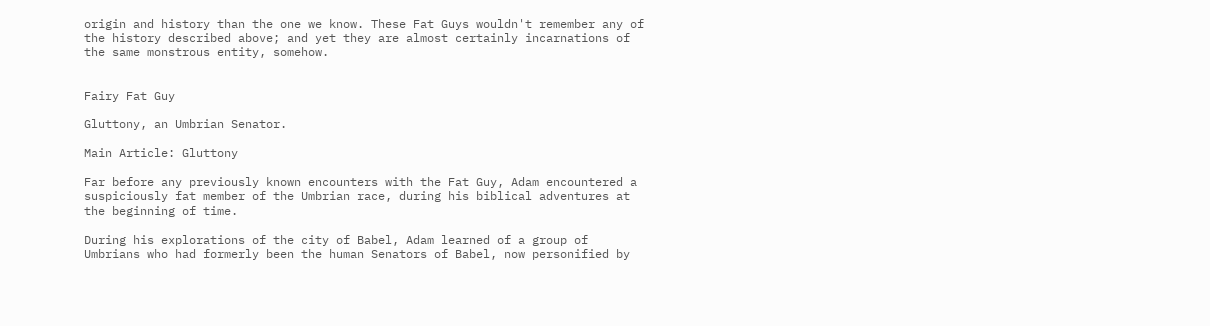origin and history than the one we know. These Fat Guys wouldn't remember any of the history described above; and yet they are almost certainly incarnations of the same monstrous entity, somehow.


Fairy Fat Guy

Gluttony, an Umbrian Senator.

Main Article: Gluttony

Far before any previously known encounters with the Fat Guy, Adam encountered a suspiciously fat member of the Umbrian race, during his biblical adventures at the beginning of time.

During his explorations of the city of Babel, Adam learned of a group of Umbrians who had formerly been the human Senators of Babel, now personified by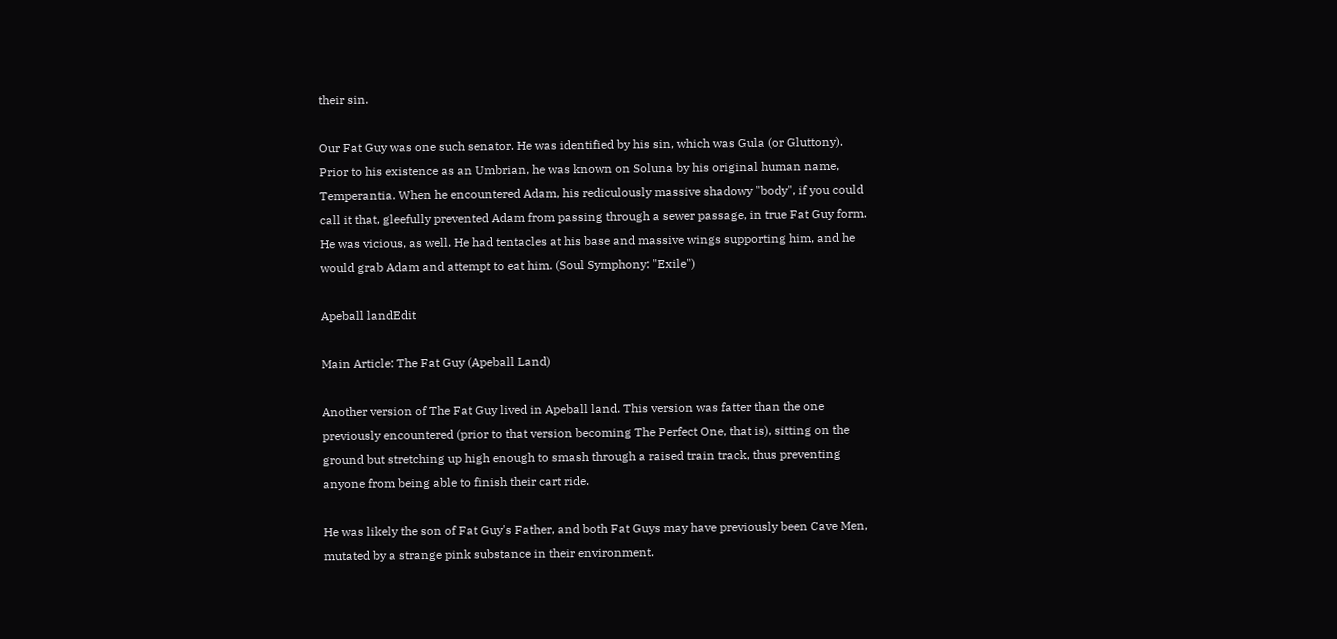their sin.

Our Fat Guy was one such senator. He was identified by his sin, which was Gula (or Gluttony). Prior to his existence as an Umbrian, he was known on Soluna by his original human name, Temperantia. When he encountered Adam, his rediculously massive shadowy "body", if you could call it that, gleefully prevented Adam from passing through a sewer passage, in true Fat Guy form. He was vicious, as well. He had tentacles at his base and massive wings supporting him, and he would grab Adam and attempt to eat him. (Soul Symphony: "Exile")

Apeball landEdit

Main Article: The Fat Guy (Apeball Land)

Another version of The Fat Guy lived in Apeball land. This version was fatter than the one previously encountered (prior to that version becoming The Perfect One, that is), sitting on the ground but stretching up high enough to smash through a raised train track, thus preventing anyone from being able to finish their cart ride.

He was likely the son of Fat Guy's Father, and both Fat Guys may have previously been Cave Men, mutated by a strange pink substance in their environment.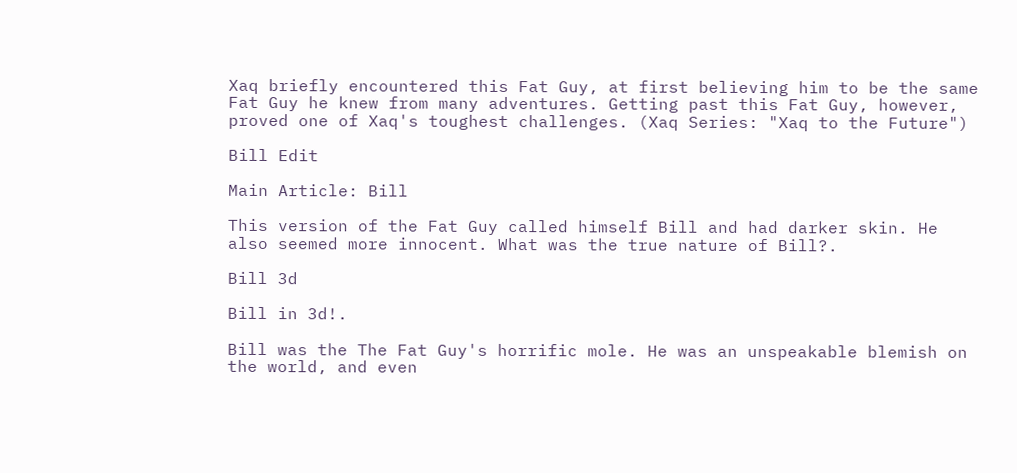Xaq briefly encountered this Fat Guy, at first believing him to be the same Fat Guy he knew from many adventures. Getting past this Fat Guy, however, proved one of Xaq's toughest challenges. (Xaq Series: "Xaq to the Future")

Bill Edit

Main Article: Bill

This version of the Fat Guy called himself Bill and had darker skin. He also seemed more innocent. What was the true nature of Bill?.

Bill 3d

Bill in 3d!.

Bill was the The Fat Guy's horrific mole. He was an unspeakable blemish on the world, and even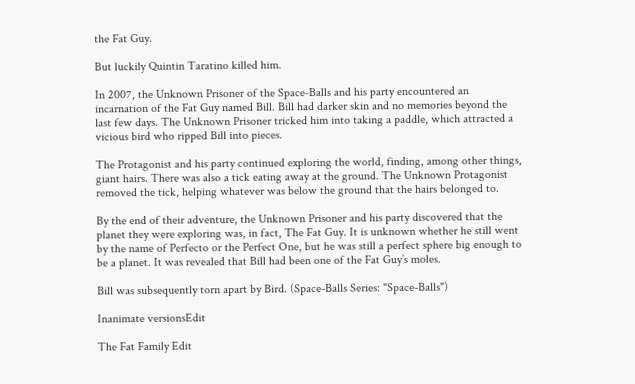the Fat Guy.

But luckily Quintin Taratino killed him.

In 2007, the Unknown Prisoner of the Space-Balls and his party encountered an incarnation of the Fat Guy named Bill. Bill had darker skin and no memories beyond the last few days. The Unknown Prisoner tricked him into taking a paddle, which attracted a vicious bird who ripped Bill into pieces.

The Protagonist and his party continued exploring the world, finding, among other things, giant hairs. There was also a tick eating away at the ground. The Unknown Protagonist removed the tick, helping whatever was below the ground that the hairs belonged to.

By the end of their adventure, the Unknown Prisoner and his party discovered that the planet they were exploring was, in fact, The Fat Guy. It is unknown whether he still went by the name of Perfecto or the Perfect One, but he was still a perfect sphere big enough to be a planet. It was revealed that Bill had been one of the Fat Guy’s moles.

Bill was subsequently torn apart by Bird. (Space-Balls Series: "Space-Balls")

Inanimate versionsEdit

The Fat Family Edit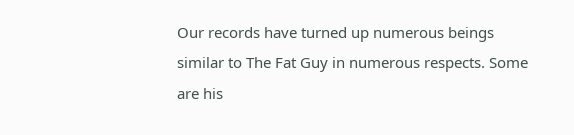Our records have turned up numerous beings similar to The Fat Guy in numerous respects. Some are his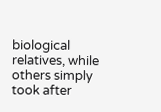biological relatives, while others simply took after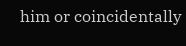him or coincidentally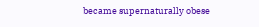became supernaturally obese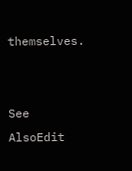themselves.


See AlsoEdit